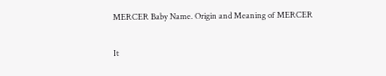MERCER Baby Name. Origin and Meaning of MERCER

It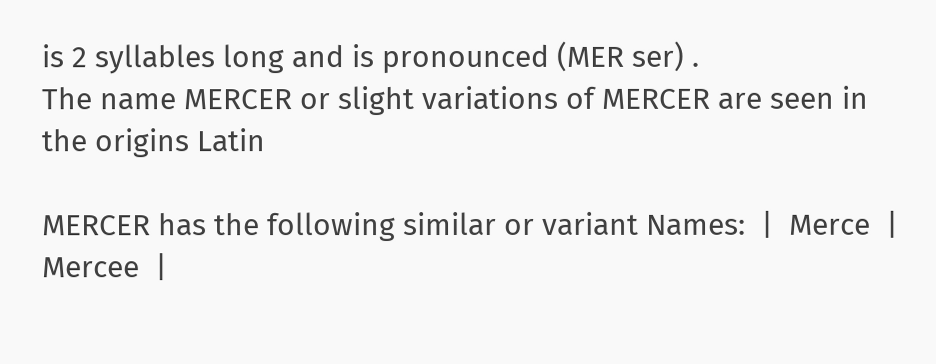is 2 syllables long and is pronounced (MER ser) .
The name MERCER or slight variations of MERCER are seen in the origins Latin

MERCER has the following similar or variant Names:  |  Merce  |  Mercee  |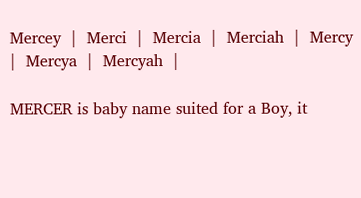Mercey  |  Merci  |  Mercia  |  Merciah  |  Mercy  |  Mercya  |  Mercyah  |

MERCER is baby name suited for a Boy, it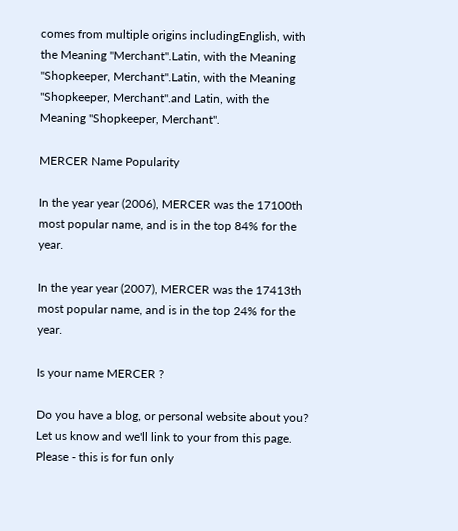comes from multiple origins includingEnglish, with the Meaning "Merchant".Latin, with the Meaning "Shopkeeper, Merchant".Latin, with the Meaning "Shopkeeper, Merchant".and Latin, with the Meaning "Shopkeeper, Merchant".

MERCER Name Popularity

In the year year (2006), MERCER was the 17100th most popular name, and is in the top 84% for the year.

In the year year (2007), MERCER was the 17413th most popular name, and is in the top 24% for the year.

Is your name MERCER ?

Do you have a blog, or personal website about you? Let us know and we'll link to your from this page. Please - this is for fun only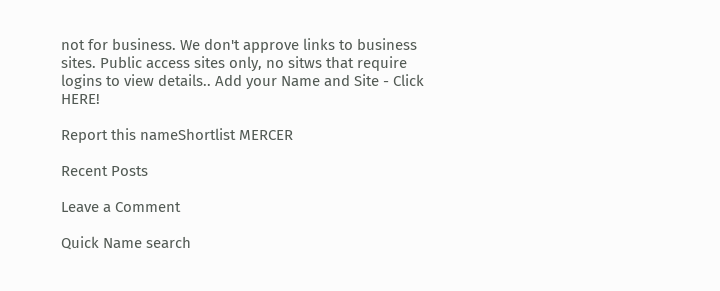not for business. We don't approve links to business sites. Public access sites only, no sitws that require logins to view details.. Add your Name and Site - Click HERE!

Report this nameShortlist MERCER

Recent Posts

Leave a Comment

Quick Name search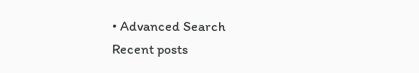• Advanced Search
Recent posts